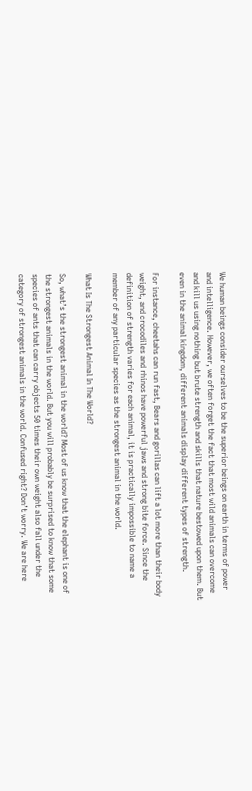We human beings consider ourselves to be the superior beings on earth in terms of power and intelligence. However, we often forget the fact that most wild animals can overcome and kill us using nothing but brute strength and skills that nature bestowed upon them. But even in the animal kingdom, different animals display different types of strength.

For instance, cheetahs can run fast, Bears and gorillas can lift a lot more than their body weight, and crocodiles and rhinos have powerful jaws and strong bite force. Since the definition of strength varies for each animal, it is practically impossible to name a member of any particular species as the strongest animal in the world.

What Is The Strongest Animal In The World?

So, what’s the strongest animal in the world? Most of us know that the elephant is one of the strongest animals in the world. But you will probably be surprised to know that some species of ants that can carry objects 50 times their own weight also fall under the category of strongest animals in the world. Confused right? Don’t worry. We are here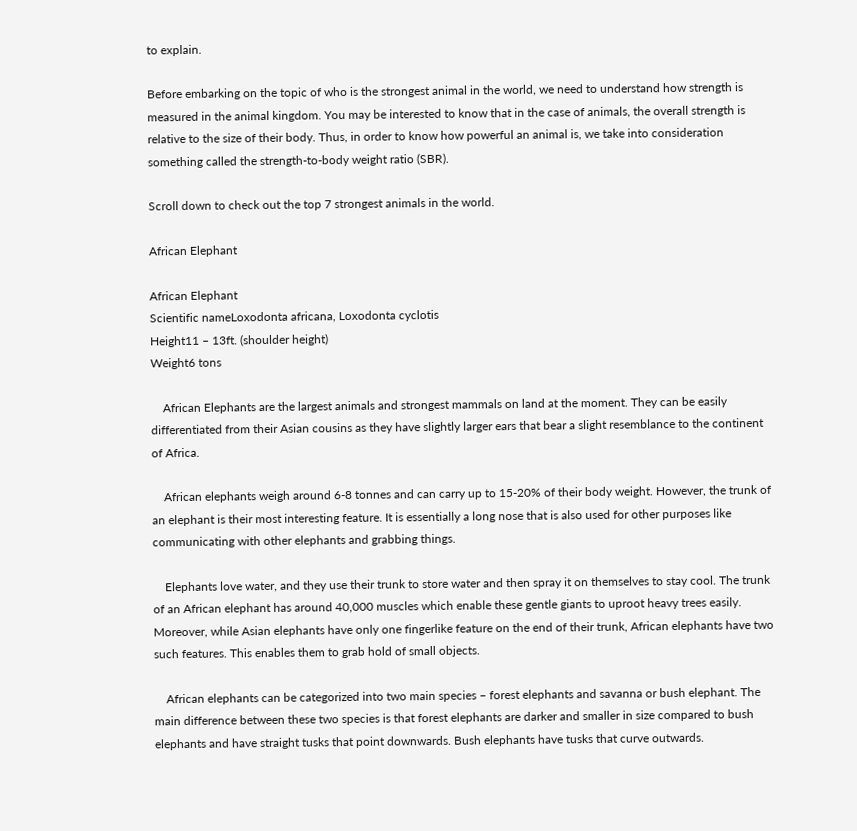to explain.

Before embarking on the topic of who is the strongest animal in the world, we need to understand how strength is measured in the animal kingdom. You may be interested to know that in the case of animals, the overall strength is relative to the size of their body. Thus, in order to know how powerful an animal is, we take into consideration something called the strength-to-body weight ratio (SBR).

Scroll down to check out the top 7 strongest animals in the world.

African Elephant

African Elephant
Scientific nameLoxodonta africana, Loxodonta cyclotis
Height11 – 13ft. (shoulder height)
Weight6 tons

    African Elephants are the largest animals and strongest mammals on land at the moment. They can be easily differentiated from their Asian cousins as they have slightly larger ears that bear a slight resemblance to the continent of Africa.

    African elephants weigh around 6-8 tonnes and can carry up to 15-20% of their body weight. However, the trunk of an elephant is their most interesting feature. It is essentially a long nose that is also used for other purposes like communicating with other elephants and grabbing things.

    Elephants love water, and they use their trunk to store water and then spray it on themselves to stay cool. The trunk of an African elephant has around 40,000 muscles which enable these gentle giants to uproot heavy trees easily. Moreover, while Asian elephants have only one fingerlike feature on the end of their trunk, African elephants have two such features. This enables them to grab hold of small objects.

    African elephants can be categorized into two main species – forest elephants and savanna or bush elephant. The main difference between these two species is that forest elephants are darker and smaller in size compared to bush elephants and have straight tusks that point downwards. Bush elephants have tusks that curve outwards.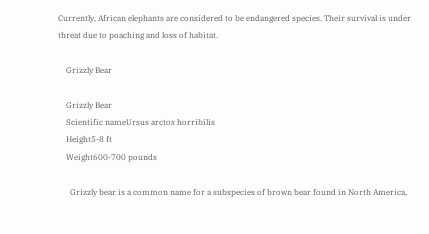Currently, African elephants are considered to be endangered species. Their survival is under threat due to poaching and loss of habitat.

    Grizzly Bear

    Grizzly Bear
    Scientific nameUrsus arctos horribilis
    Height5-8 ft
    Weight600-700 pounds

      Grizzly bear is a common name for a subspecies of brown bear found in North America,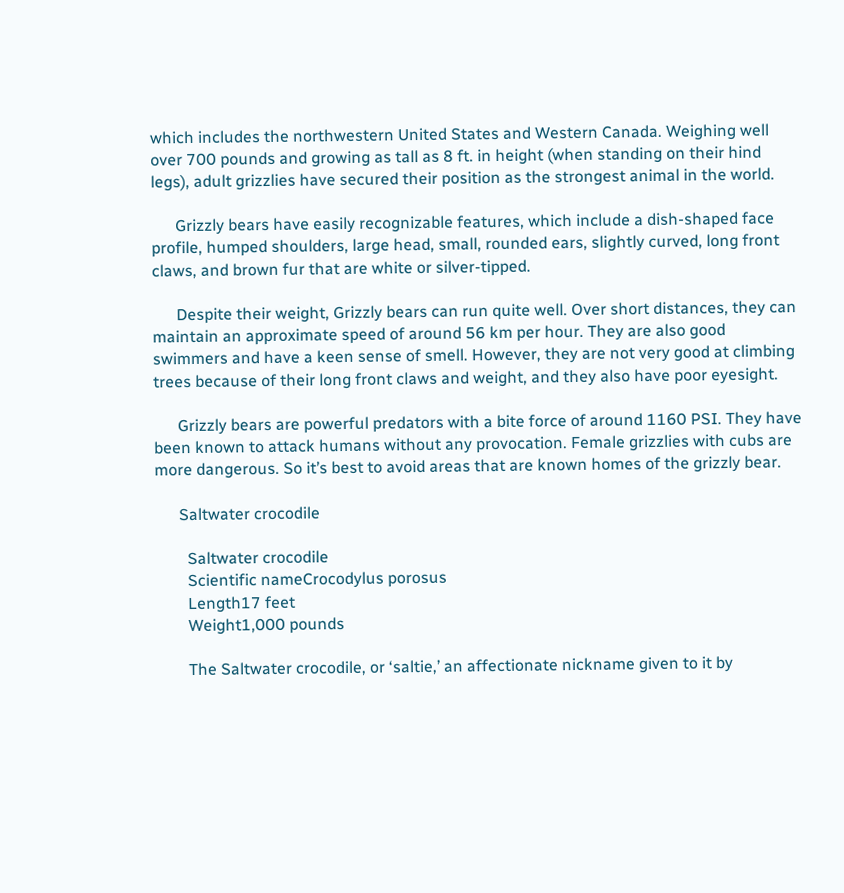which includes the northwestern United States and Western Canada. Weighing well over 700 pounds and growing as tall as 8 ft. in height (when standing on their hind legs), adult grizzlies have secured their position as the strongest animal in the world.

      Grizzly bears have easily recognizable features, which include a dish-shaped face profile, humped shoulders, large head, small, rounded ears, slightly curved, long front claws, and brown fur that are white or silver-tipped.

      Despite their weight, Grizzly bears can run quite well. Over short distances, they can maintain an approximate speed of around 56 km per hour. They are also good swimmers and have a keen sense of smell. However, they are not very good at climbing trees because of their long front claws and weight, and they also have poor eyesight.

      Grizzly bears are powerful predators with a bite force of around 1160 PSI. They have been known to attack humans without any provocation. Female grizzlies with cubs are more dangerous. So it’s best to avoid areas that are known homes of the grizzly bear.

      Saltwater crocodile

        Saltwater crocodile
        Scientific nameCrocodylus porosus
        Length17 feet
        Weight1,000 pounds

        The Saltwater crocodile, or ‘saltie,’ an affectionate nickname given to it by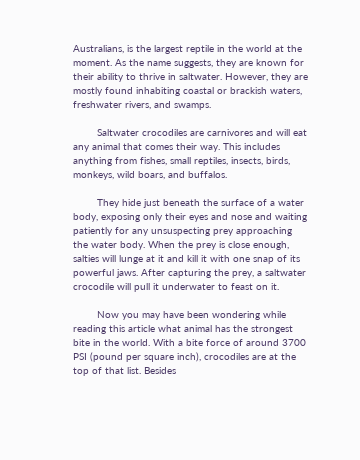Australians, is the largest reptile in the world at the moment. As the name suggests, they are known for their ability to thrive in saltwater. However, they are mostly found inhabiting coastal or brackish waters, freshwater rivers, and swamps.

        Saltwater crocodiles are carnivores and will eat any animal that comes their way. This includes anything from fishes, small reptiles, insects, birds, monkeys, wild boars, and buffalos.

        They hide just beneath the surface of a water body, exposing only their eyes and nose and waiting patiently for any unsuspecting prey approaching the water body. When the prey is close enough, salties will lunge at it and kill it with one snap of its powerful jaws. After capturing the prey, a saltwater crocodile will pull it underwater to feast on it.

        Now you may have been wondering while reading this article what animal has the strongest bite in the world. With a bite force of around 3700 PSI (pound per square inch), crocodiles are at the top of that list. Besides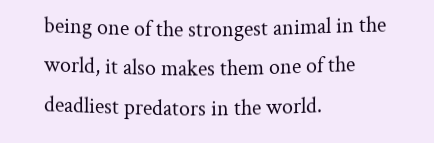being one of the strongest animal in the world, it also makes them one of the deadliest predators in the world.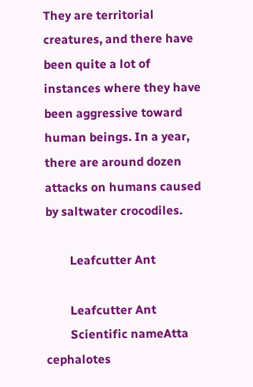They are territorial creatures, and there have been quite a lot of instances where they have been aggressive toward human beings. In a year, there are around dozen attacks on humans caused by saltwater crocodiles.

        Leafcutter Ant

        Leafcutter Ant
        Scientific nameAtta cephalotes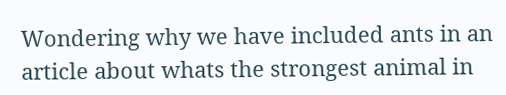Wondering why we have included ants in an article about whats the strongest animal in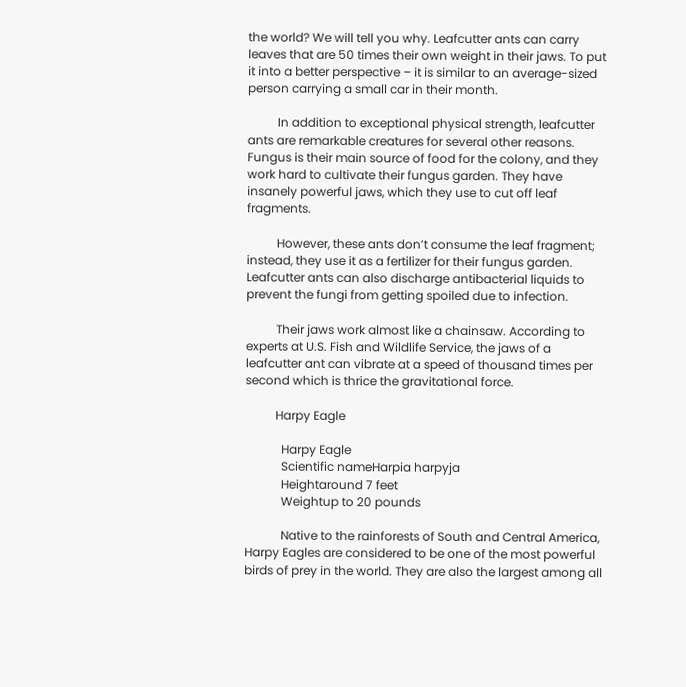the world? We will tell you why. Leafcutter ants can carry leaves that are 50 times their own weight in their jaws. To put it into a better perspective – it is similar to an average-sized person carrying a small car in their month.

          In addition to exceptional physical strength, leafcutter ants are remarkable creatures for several other reasons. Fungus is their main source of food for the colony, and they work hard to cultivate their fungus garden. They have insanely powerful jaws, which they use to cut off leaf fragments.

          However, these ants don’t consume the leaf fragment; instead, they use it as a fertilizer for their fungus garden. Leafcutter ants can also discharge antibacterial liquids to prevent the fungi from getting spoiled due to infection.

          Their jaws work almost like a chainsaw. According to experts at U.S. Fish and Wildlife Service, the jaws of a leafcutter ant can vibrate at a speed of thousand times per second which is thrice the gravitational force.

          Harpy Eagle

            Harpy Eagle
            Scientific nameHarpia harpyja
            Heightaround 7 feet
            Weightup to 20 pounds

            Native to the rainforests of South and Central America, Harpy Eagles are considered to be one of the most powerful birds of prey in the world. They are also the largest among all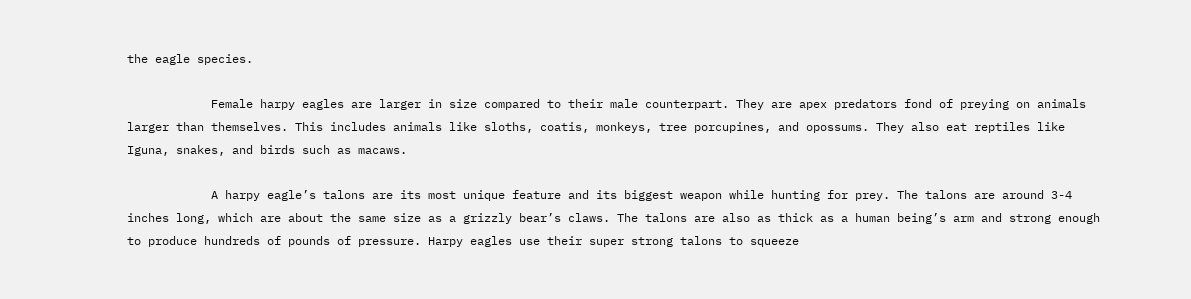the eagle species.

            Female harpy eagles are larger in size compared to their male counterpart. They are apex predators fond of preying on animals larger than themselves. This includes animals like sloths, coatis, monkeys, tree porcupines, and opossums. They also eat reptiles like Iguna, snakes, and birds such as macaws.

            A harpy eagle’s talons are its most unique feature and its biggest weapon while hunting for prey. The talons are around 3-4 inches long, which are about the same size as a grizzly bear’s claws. The talons are also as thick as a human being’s arm and strong enough to produce hundreds of pounds of pressure. Harpy eagles use their super strong talons to squeeze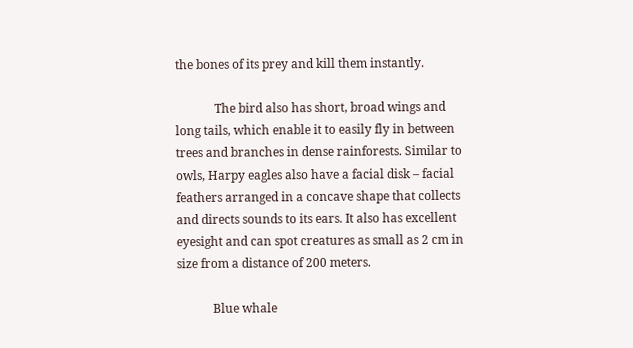the bones of its prey and kill them instantly.

             The bird also has short, broad wings and long tails, which enable it to easily fly in between trees and branches in dense rainforests. Similar to owls, Harpy eagles also have a facial disk – facial feathers arranged in a concave shape that collects and directs sounds to its ears. It also has excellent eyesight and can spot creatures as small as 2 cm in size from a distance of 200 meters.

            Blue whale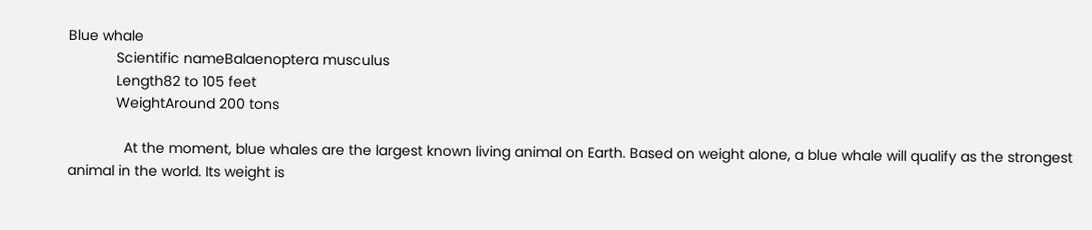Blue whale
            Scientific nameBalaenoptera musculus
            Length82 to 105 feet
            WeightAround 200 tons

              At the moment, blue whales are the largest known living animal on Earth. Based on weight alone, a blue whale will qualify as the strongest animal in the world. Its weight is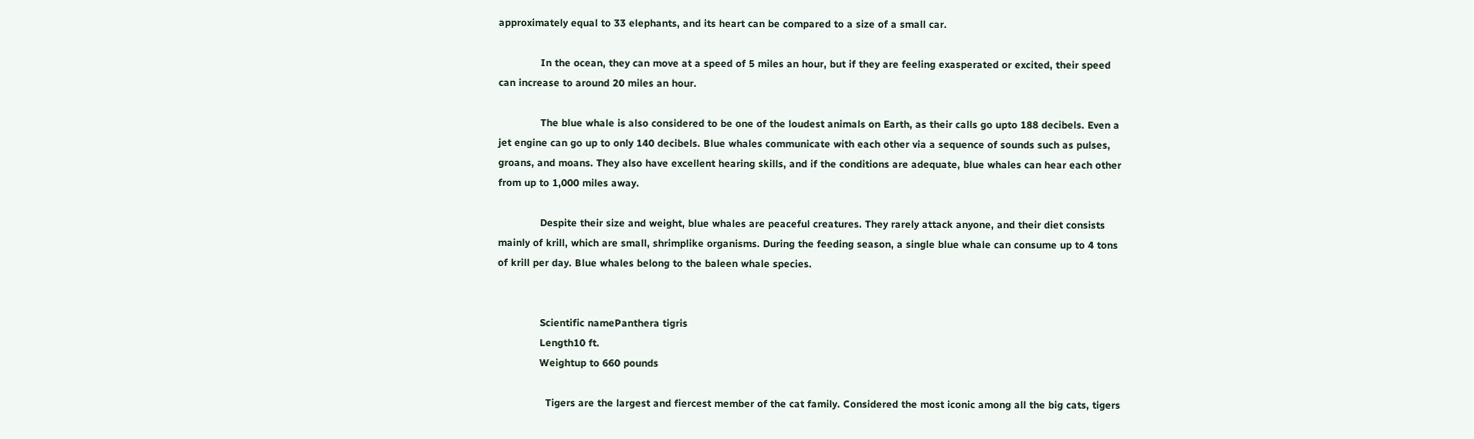approximately equal to 33 elephants, and its heart can be compared to a size of a small car.

              In the ocean, they can move at a speed of 5 miles an hour, but if they are feeling exasperated or excited, their speed can increase to around 20 miles an hour.

              The blue whale is also considered to be one of the loudest animals on Earth, as their calls go upto 188 decibels. Even a jet engine can go up to only 140 decibels. Blue whales communicate with each other via a sequence of sounds such as pulses, groans, and moans. They also have excellent hearing skills, and if the conditions are adequate, blue whales can hear each other from up to 1,000 miles away.

              Despite their size and weight, blue whales are peaceful creatures. They rarely attack anyone, and their diet consists mainly of krill, which are small, shrimplike organisms. During the feeding season, a single blue whale can consume up to 4 tons of krill per day. Blue whales belong to the baleen whale species.


              Scientific namePanthera tigris
              Length10 ft.
              Weightup to 660 pounds

                Tigers are the largest and fiercest member of the cat family. Considered the most iconic among all the big cats, tigers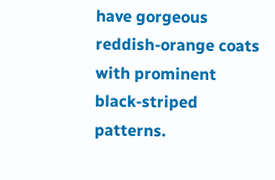have gorgeous reddish-orange coats with prominent black-striped patterns.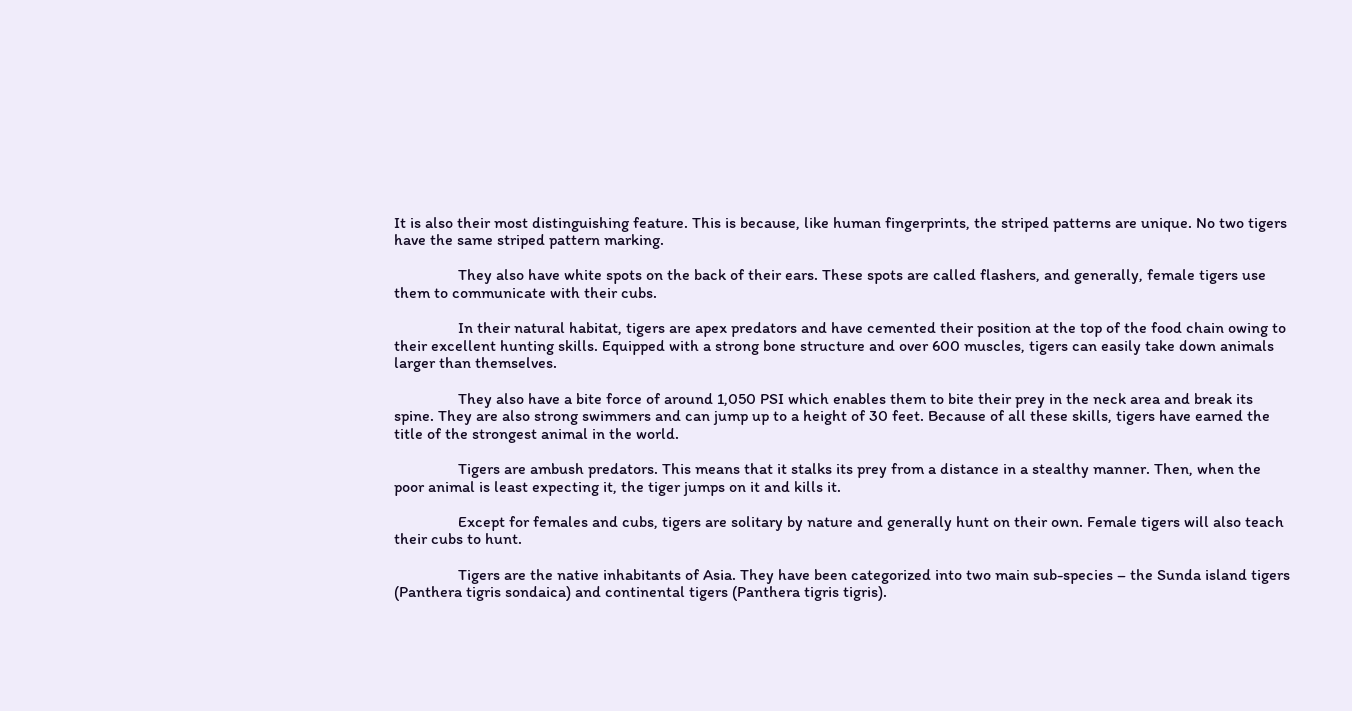It is also their most distinguishing feature. This is because, like human fingerprints, the striped patterns are unique. No two tigers have the same striped pattern marking.

                They also have white spots on the back of their ears. These spots are called flashers, and generally, female tigers use them to communicate with their cubs.

                In their natural habitat, tigers are apex predators and have cemented their position at the top of the food chain owing to their excellent hunting skills. Equipped with a strong bone structure and over 600 muscles, tigers can easily take down animals larger than themselves.

                They also have a bite force of around 1,050 PSI which enables them to bite their prey in the neck area and break its spine. They are also strong swimmers and can jump up to a height of 30 feet. Because of all these skills, tigers have earned the title of the strongest animal in the world.

                Tigers are ambush predators. This means that it stalks its prey from a distance in a stealthy manner. Then, when the poor animal is least expecting it, the tiger jumps on it and kills it.

                Except for females and cubs, tigers are solitary by nature and generally hunt on their own. Female tigers will also teach their cubs to hunt.

                Tigers are the native inhabitants of Asia. They have been categorized into two main sub-species – the Sunda island tigers (Panthera tigris sondaica) and continental tigers (Panthera tigris tigris).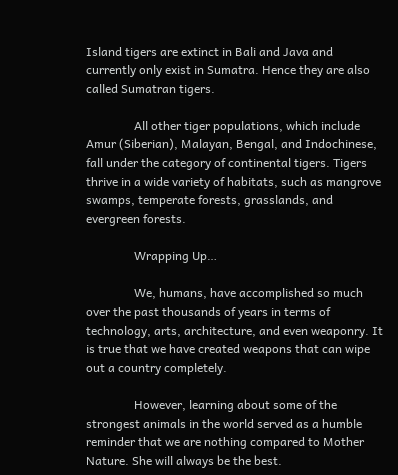Island tigers are extinct in Bali and Java and currently only exist in Sumatra. Hence they are also called Sumatran tigers.

                All other tiger populations, which include Amur (Siberian), Malayan, Bengal, and Indochinese, fall under the category of continental tigers. Tigers thrive in a wide variety of habitats, such as mangrove swamps, temperate forests, grasslands, and evergreen forests.

                Wrapping Up…

                We, humans, have accomplished so much over the past thousands of years in terms of technology, arts, architecture, and even weaponry. It is true that we have created weapons that can wipe out a country completely.

                However, learning about some of the strongest animals in the world served as a humble reminder that we are nothing compared to Mother Nature. She will always be the best.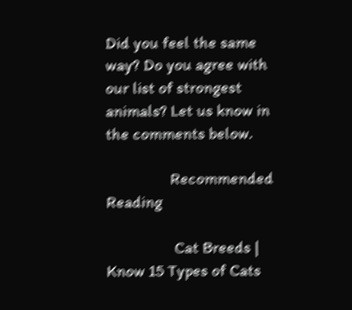Did you feel the same way? Do you agree with our list of strongest animals? Let us know in the comments below.

                Recommended Reading

                 Cat Breeds | Know 15 Types of Cats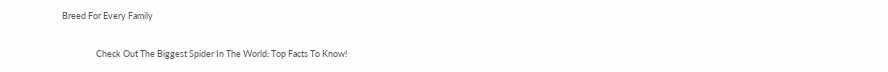Breed For Every Family

                 Check Out The Biggest Spider In The World: Top Facts To Know!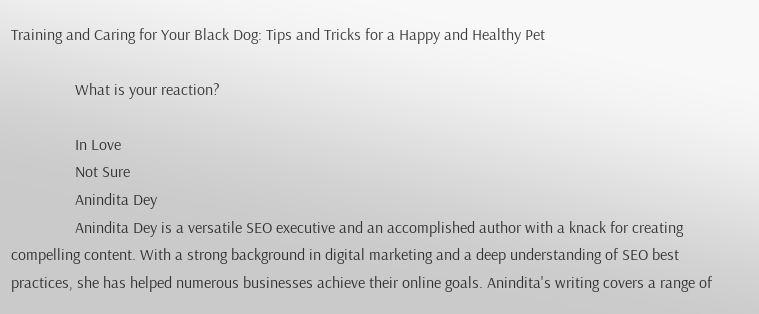Training and Caring for Your Black Dog: Tips and Tricks for a Happy and Healthy Pet

                What is your reaction?

                In Love
                Not Sure
                Anindita Dey
                Anindita Dey is a versatile SEO executive and an accomplished author with a knack for creating compelling content. With a strong background in digital marketing and a deep understanding of SEO best practices, she has helped numerous businesses achieve their online goals. Anindita's writing covers a range of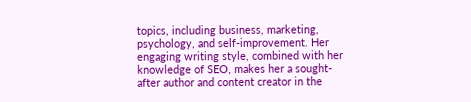topics, including business, marketing, psychology, and self-improvement. Her engaging writing style, combined with her knowledge of SEO, makes her a sought-after author and content creator in the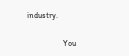industry.

                  You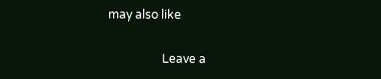may also like

                  Leave a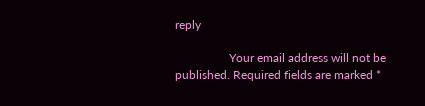reply

                  Your email address will not be published. Required fields are marked *